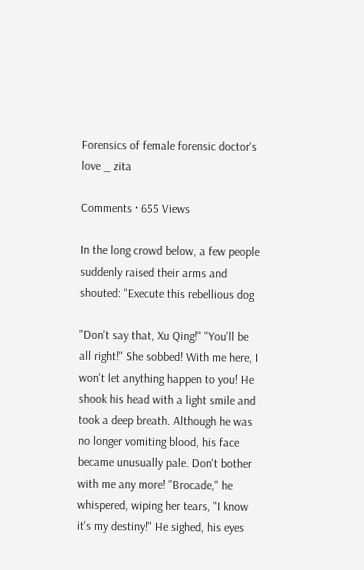Forensics of female forensic doctor's love _ zita

Comments · 655 Views

In the long crowd below, a few people suddenly raised their arms and shouted: "Execute this rebellious dog

"Don't say that, Xu Qing!" "You'll be all right!" She sobbed! With me here, I won't let anything happen to you! He shook his head with a light smile and took a deep breath. Although he was no longer vomiting blood, his face became unusually pale. Don't bother with me any more! "Brocade," he whispered, wiping her tears, "I know it's my destiny!" He sighed, his eyes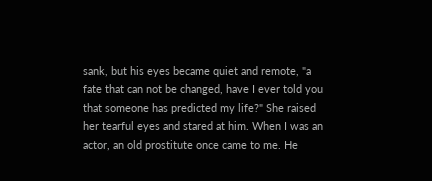sank, but his eyes became quiet and remote, "a fate that can not be changed, have I ever told you that someone has predicted my life?" She raised her tearful eyes and stared at him. When I was an actor, an old prostitute once came to me. He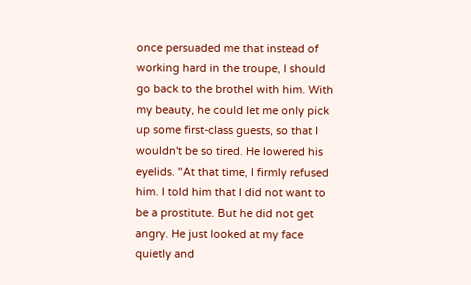once persuaded me that instead of working hard in the troupe, I should go back to the brothel with him. With my beauty, he could let me only pick up some first-class guests, so that I wouldn't be so tired. He lowered his eyelids. "At that time, I firmly refused him. I told him that I did not want to be a prostitute. But he did not get angry. He just looked at my face quietly and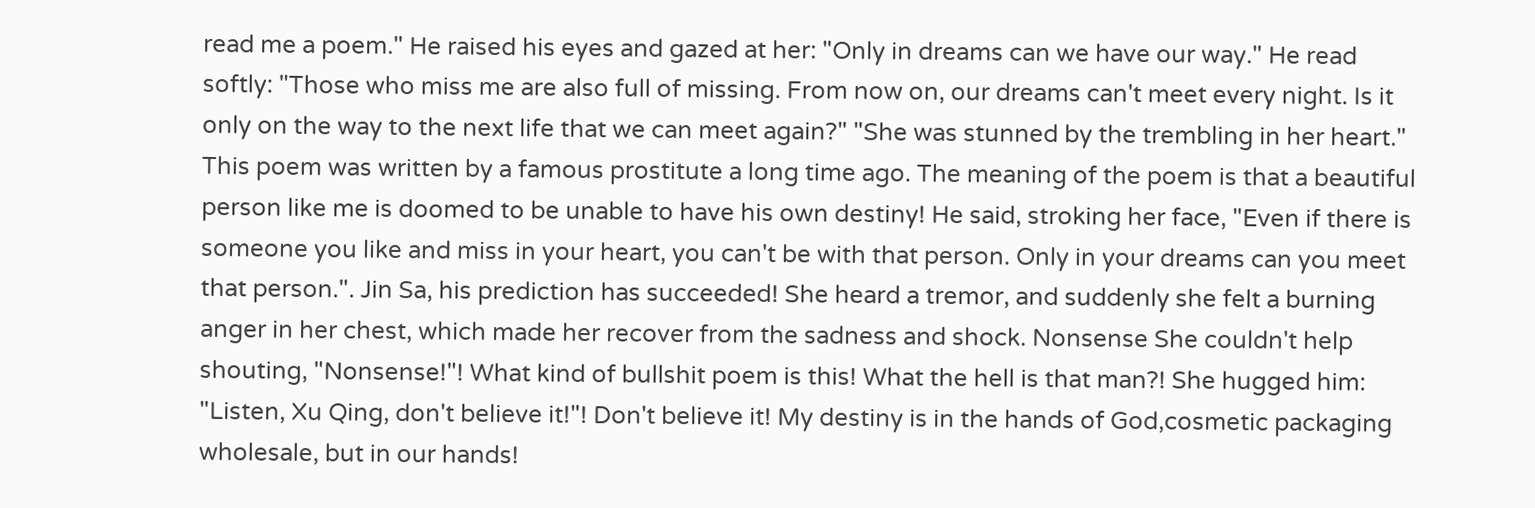read me a poem." He raised his eyes and gazed at her: "Only in dreams can we have our way." He read softly: "Those who miss me are also full of missing. From now on, our dreams can't meet every night. Is it only on the way to the next life that we can meet again?" "She was stunned by the trembling in her heart." This poem was written by a famous prostitute a long time ago. The meaning of the poem is that a beautiful person like me is doomed to be unable to have his own destiny! He said, stroking her face, "Even if there is someone you like and miss in your heart, you can't be with that person. Only in your dreams can you meet that person.". Jin Sa, his prediction has succeeded! She heard a tremor, and suddenly she felt a burning anger in her chest, which made her recover from the sadness and shock. Nonsense She couldn't help shouting, "Nonsense!"! What kind of bullshit poem is this! What the hell is that man?! She hugged him: "Listen, Xu Qing, don't believe it!"! Don't believe it! My destiny is in the hands of God,cosmetic packaging wholesale, but in our hands!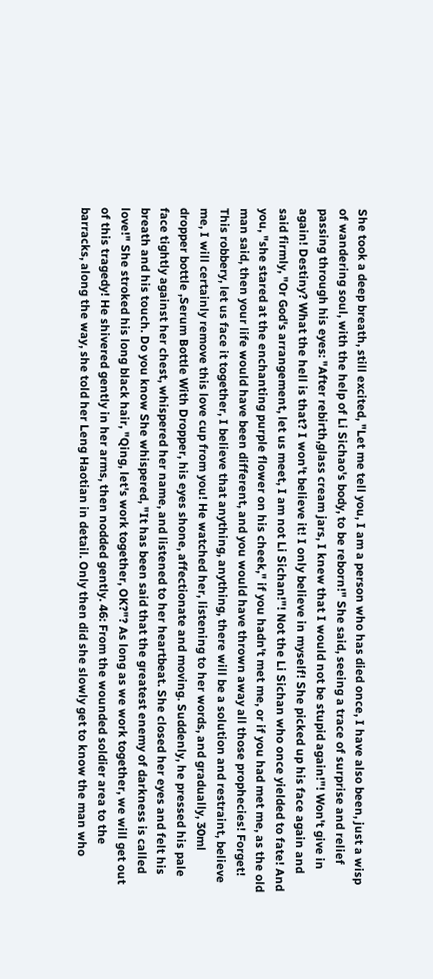She took a deep breath, still excited, "Let me tell you, I am a person who has died once, I have also been, just a wisp of wandering soul, with the help of Li Sichao's body, to be reborn!" She said, seeing a trace of surprise and relief passing through his eyes: "After rebirth,glass cream jars, I knew that I would not be stupid again!"! Won't give in again! Destiny? What the hell is that? I won't believe it! I only believe in myself! She picked up his face again and said firmly, "Or God's arrangement, let us meet, I am not Li Sichan!"! Not the Li Sichan who once yielded to fate! And you, "she stared at the enchanting purple flower on his cheek," if you hadn't met me, or if you had met me, as the old man said, then your life would have been different, and you would have thrown away all those prophecies! Forget! This robbery, let us face it together, I believe that anything, anything, there will be a solution and restraint, believe me, I will certainly remove this love cup from you! He watched her, listening to her words, and gradually, 30ml dropper bottle ,Serum Bottle With Dropper, his eyes shone, affectionate and moving. Suddenly, he pressed his pale face tightly against her chest, whispered her name, and listened to her heartbeat. She closed her eyes and felt his breath and his touch. Do you know She whispered, "It has been said that the greatest enemy of darkness is called love!" She stroked his long black hair, "Qing, let's work together, OK?"? As long as we work together, we will get out of this tragedy! He shivered gently in her arms, then nodded gently. 46: From the wounded soldier area to the barracks, along the way, she told her Leng Haotian in detail. Only then did she slowly get to know the man who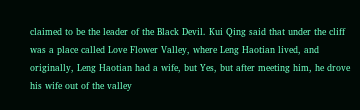claimed to be the leader of the Black Devil. Kui Qing said that under the cliff was a place called Love Flower Valley, where Leng Haotian lived, and originally, Leng Haotian had a wife, but Yes, but after meeting him, he drove his wife out of the valley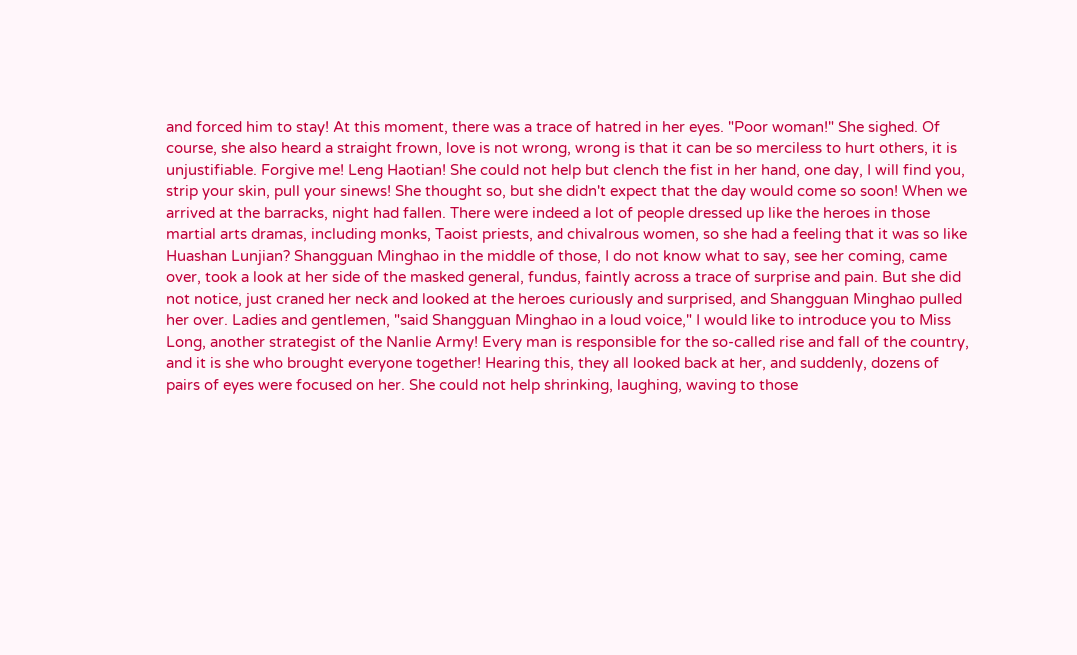and forced him to stay! At this moment, there was a trace of hatred in her eyes. "Poor woman!" She sighed. Of course, she also heard a straight frown, love is not wrong, wrong is that it can be so merciless to hurt others, it is unjustifiable. Forgive me! Leng Haotian! She could not help but clench the fist in her hand, one day, I will find you, strip your skin, pull your sinews! She thought so, but she didn't expect that the day would come so soon! When we arrived at the barracks, night had fallen. There were indeed a lot of people dressed up like the heroes in those martial arts dramas, including monks, Taoist priests, and chivalrous women, so she had a feeling that it was so like Huashan Lunjian? Shangguan Minghao in the middle of those, I do not know what to say, see her coming, came over, took a look at her side of the masked general, fundus, faintly across a trace of surprise and pain. But she did not notice, just craned her neck and looked at the heroes curiously and surprised, and Shangguan Minghao pulled her over. Ladies and gentlemen, "said Shangguan Minghao in a loud voice," I would like to introduce you to Miss Long, another strategist of the Nanlie Army! Every man is responsible for the so-called rise and fall of the country, and it is she who brought everyone together! Hearing this, they all looked back at her, and suddenly, dozens of pairs of eyes were focused on her. She could not help shrinking, laughing, waving to those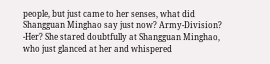people, but just came to her senses, what did Shangguan Minghao say just now? Army-Division? -Her? She stared doubtfully at Shangguan Minghao, who just glanced at her and whispered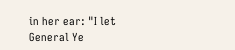in her ear: "I let General Ye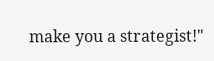make you a strategist!"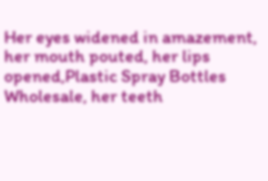Her eyes widened in amazement, her mouth pouted, her lips opened,Plastic Spray Bottles Wholesale, her teeth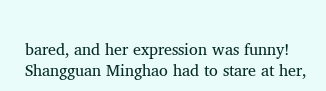bared, and her expression was funny! Shangguan Minghao had to stare at her,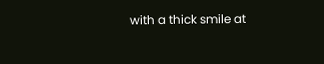with a thick smile at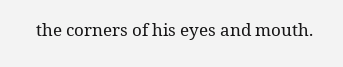the corners of his eyes and mouth.